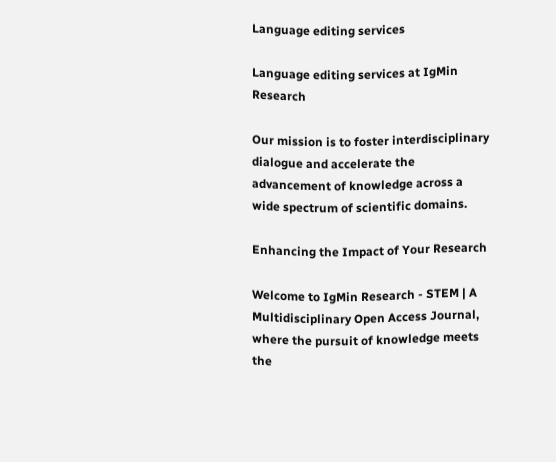Language editing services

Language editing services at IgMin Research

Our mission is to foster interdisciplinary dialogue and accelerate the advancement of knowledge across a wide spectrum of scientific domains.

Enhancing the Impact of Your Research

Welcome to IgMin Research - STEM | A Multidisciplinary Open Access Journal, where the pursuit of knowledge meets the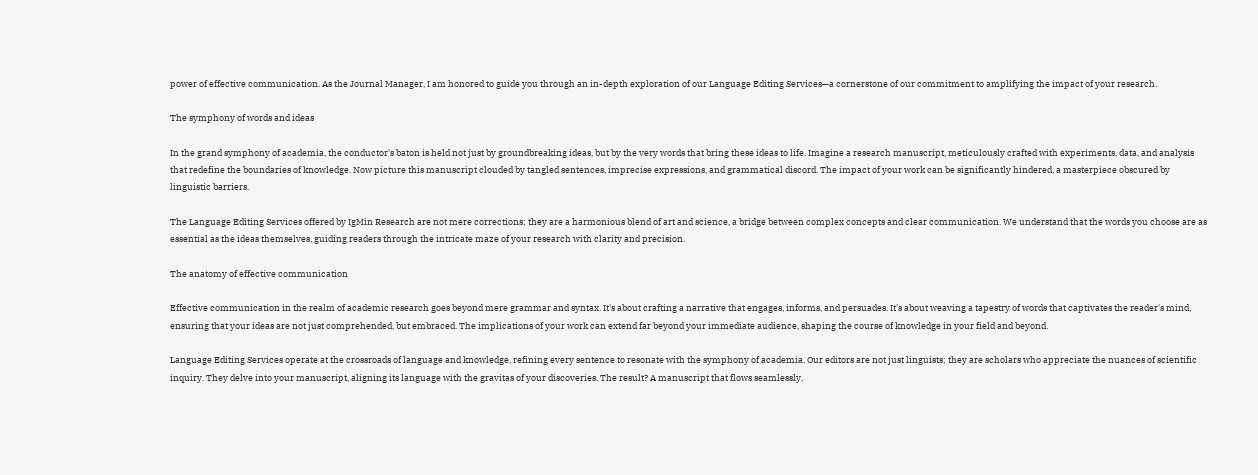power of effective communication. As the Journal Manager, I am honored to guide you through an in-depth exploration of our Language Editing Services—a cornerstone of our commitment to amplifying the impact of your research.

The symphony of words and ideas

In the grand symphony of academia, the conductor's baton is held not just by groundbreaking ideas, but by the very words that bring these ideas to life. Imagine a research manuscript, meticulously crafted with experiments, data, and analysis that redefine the boundaries of knowledge. Now picture this manuscript clouded by tangled sentences, imprecise expressions, and grammatical discord. The impact of your work can be significantly hindered, a masterpiece obscured by linguistic barriers.

The Language Editing Services offered by IgMin Research are not mere corrections; they are a harmonious blend of art and science, a bridge between complex concepts and clear communication. We understand that the words you choose are as essential as the ideas themselves, guiding readers through the intricate maze of your research with clarity and precision.

The anatomy of effective communication

Effective communication in the realm of academic research goes beyond mere grammar and syntax. It's about crafting a narrative that engages, informs, and persuades. It's about weaving a tapestry of words that captivates the reader's mind, ensuring that your ideas are not just comprehended, but embraced. The implications of your work can extend far beyond your immediate audience, shaping the course of knowledge in your field and beyond.

Language Editing Services operate at the crossroads of language and knowledge, refining every sentence to resonate with the symphony of academia. Our editors are not just linguists; they are scholars who appreciate the nuances of scientific inquiry. They delve into your manuscript, aligning its language with the gravitas of your discoveries. The result? A manuscript that flows seamlessly,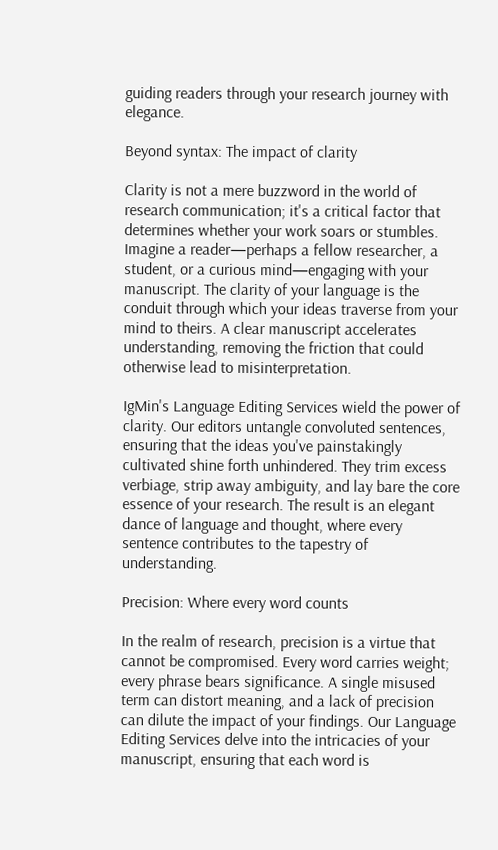guiding readers through your research journey with elegance.

Beyond syntax: The impact of clarity

Clarity is not a mere buzzword in the world of research communication; it's a critical factor that determines whether your work soars or stumbles. Imagine a reader—perhaps a fellow researcher, a student, or a curious mind—engaging with your manuscript. The clarity of your language is the conduit through which your ideas traverse from your mind to theirs. A clear manuscript accelerates understanding, removing the friction that could otherwise lead to misinterpretation.

IgMin's Language Editing Services wield the power of clarity. Our editors untangle convoluted sentences, ensuring that the ideas you've painstakingly cultivated shine forth unhindered. They trim excess verbiage, strip away ambiguity, and lay bare the core essence of your research. The result is an elegant dance of language and thought, where every sentence contributes to the tapestry of understanding.

Precision: Where every word counts

In the realm of research, precision is a virtue that cannot be compromised. Every word carries weight; every phrase bears significance. A single misused term can distort meaning, and a lack of precision can dilute the impact of your findings. Our Language Editing Services delve into the intricacies of your manuscript, ensuring that each word is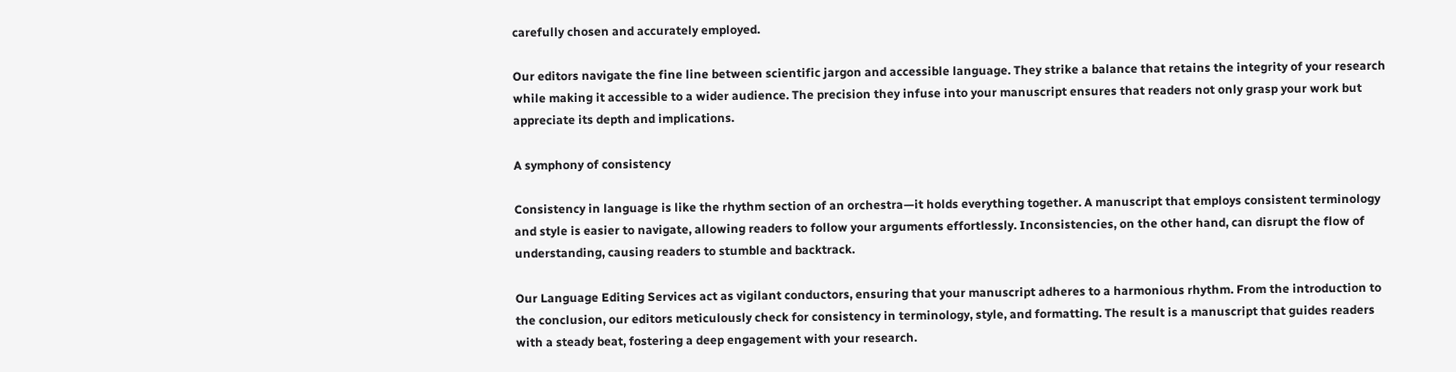carefully chosen and accurately employed.

Our editors navigate the fine line between scientific jargon and accessible language. They strike a balance that retains the integrity of your research while making it accessible to a wider audience. The precision they infuse into your manuscript ensures that readers not only grasp your work but appreciate its depth and implications.

A symphony of consistency

Consistency in language is like the rhythm section of an orchestra—it holds everything together. A manuscript that employs consistent terminology and style is easier to navigate, allowing readers to follow your arguments effortlessly. Inconsistencies, on the other hand, can disrupt the flow of understanding, causing readers to stumble and backtrack.

Our Language Editing Services act as vigilant conductors, ensuring that your manuscript adheres to a harmonious rhythm. From the introduction to the conclusion, our editors meticulously check for consistency in terminology, style, and formatting. The result is a manuscript that guides readers with a steady beat, fostering a deep engagement with your research.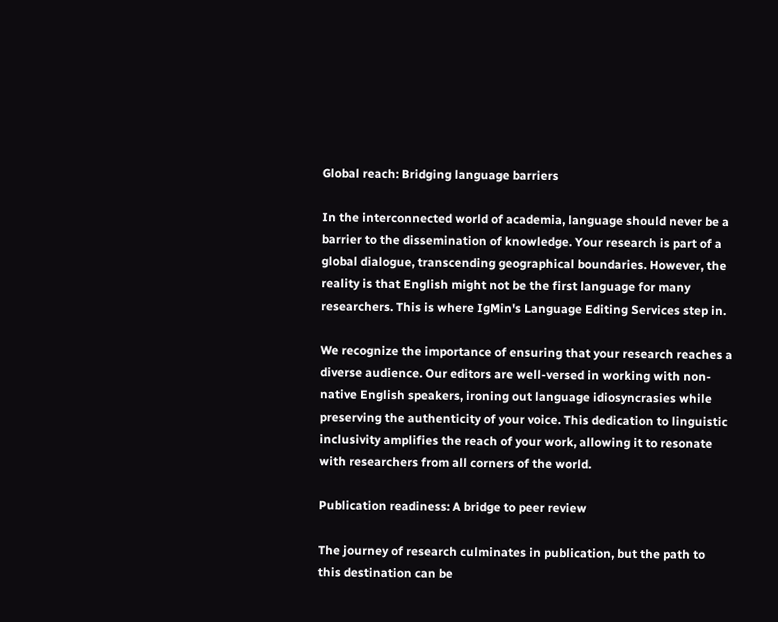Global reach: Bridging language barriers

In the interconnected world of academia, language should never be a barrier to the dissemination of knowledge. Your research is part of a global dialogue, transcending geographical boundaries. However, the reality is that English might not be the first language for many researchers. This is where IgMin's Language Editing Services step in.

We recognize the importance of ensuring that your research reaches a diverse audience. Our editors are well-versed in working with non-native English speakers, ironing out language idiosyncrasies while preserving the authenticity of your voice. This dedication to linguistic inclusivity amplifies the reach of your work, allowing it to resonate with researchers from all corners of the world.

Publication readiness: A bridge to peer review

The journey of research culminates in publication, but the path to this destination can be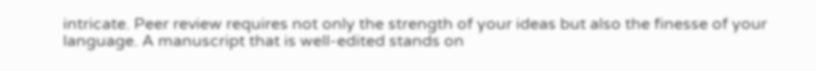intricate. Peer review requires not only the strength of your ideas but also the finesse of your language. A manuscript that is well-edited stands on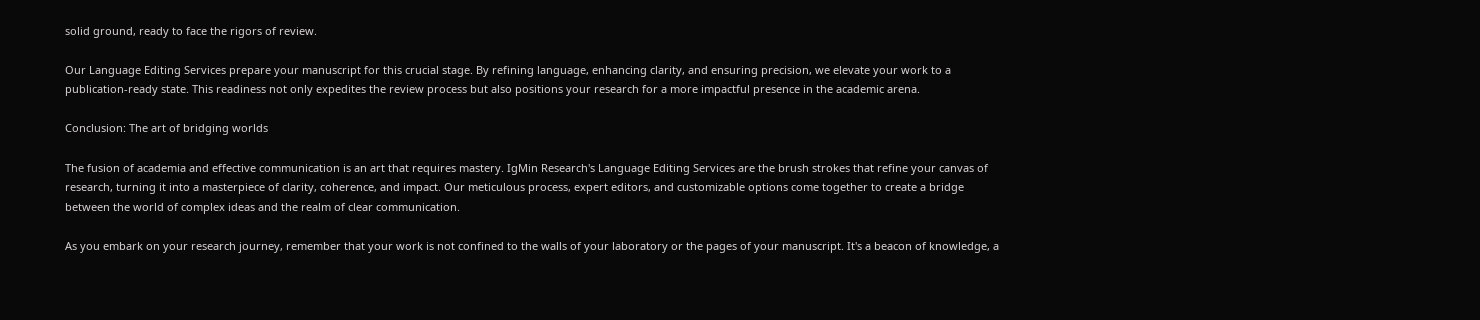solid ground, ready to face the rigors of review.

Our Language Editing Services prepare your manuscript for this crucial stage. By refining language, enhancing clarity, and ensuring precision, we elevate your work to a publication-ready state. This readiness not only expedites the review process but also positions your research for a more impactful presence in the academic arena.

Conclusion: The art of bridging worlds

The fusion of academia and effective communication is an art that requires mastery. IgMin Research's Language Editing Services are the brush strokes that refine your canvas of research, turning it into a masterpiece of clarity, coherence, and impact. Our meticulous process, expert editors, and customizable options come together to create a bridge between the world of complex ideas and the realm of clear communication.

As you embark on your research journey, remember that your work is not confined to the walls of your laboratory or the pages of your manuscript. It's a beacon of knowledge, a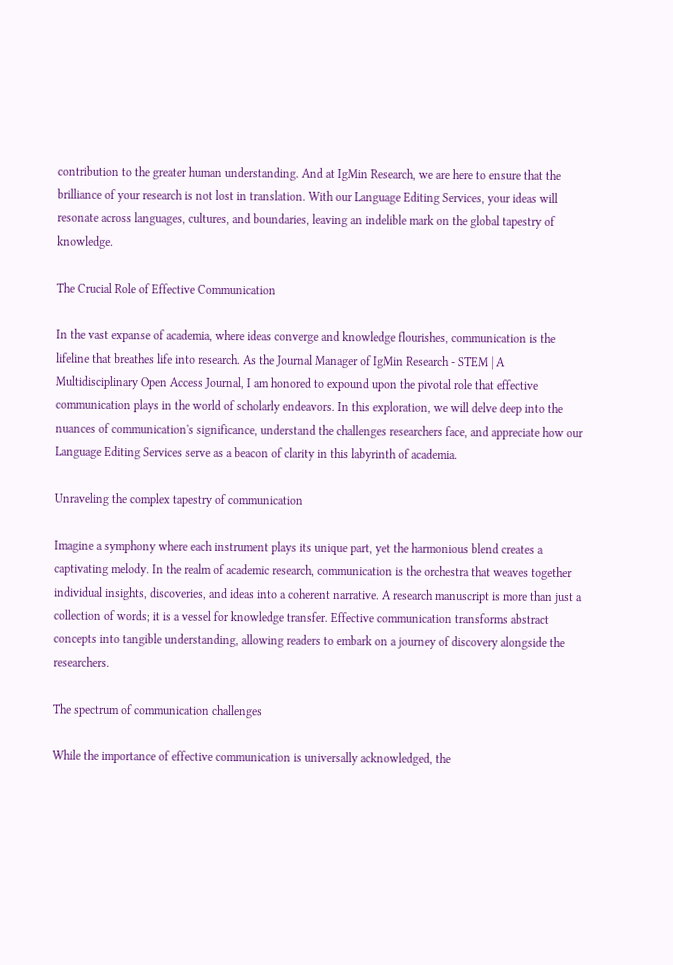contribution to the greater human understanding. And at IgMin Research, we are here to ensure that the brilliance of your research is not lost in translation. With our Language Editing Services, your ideas will resonate across languages, cultures, and boundaries, leaving an indelible mark on the global tapestry of knowledge.

The Crucial Role of Effective Communication

In the vast expanse of academia, where ideas converge and knowledge flourishes, communication is the lifeline that breathes life into research. As the Journal Manager of IgMin Research - STEM | A Multidisciplinary Open Access Journal, I am honored to expound upon the pivotal role that effective communication plays in the world of scholarly endeavors. In this exploration, we will delve deep into the nuances of communication's significance, understand the challenges researchers face, and appreciate how our Language Editing Services serve as a beacon of clarity in this labyrinth of academia.

Unraveling the complex tapestry of communication

Imagine a symphony where each instrument plays its unique part, yet the harmonious blend creates a captivating melody. In the realm of academic research, communication is the orchestra that weaves together individual insights, discoveries, and ideas into a coherent narrative. A research manuscript is more than just a collection of words; it is a vessel for knowledge transfer. Effective communication transforms abstract concepts into tangible understanding, allowing readers to embark on a journey of discovery alongside the researchers.

The spectrum of communication challenges

While the importance of effective communication is universally acknowledged, the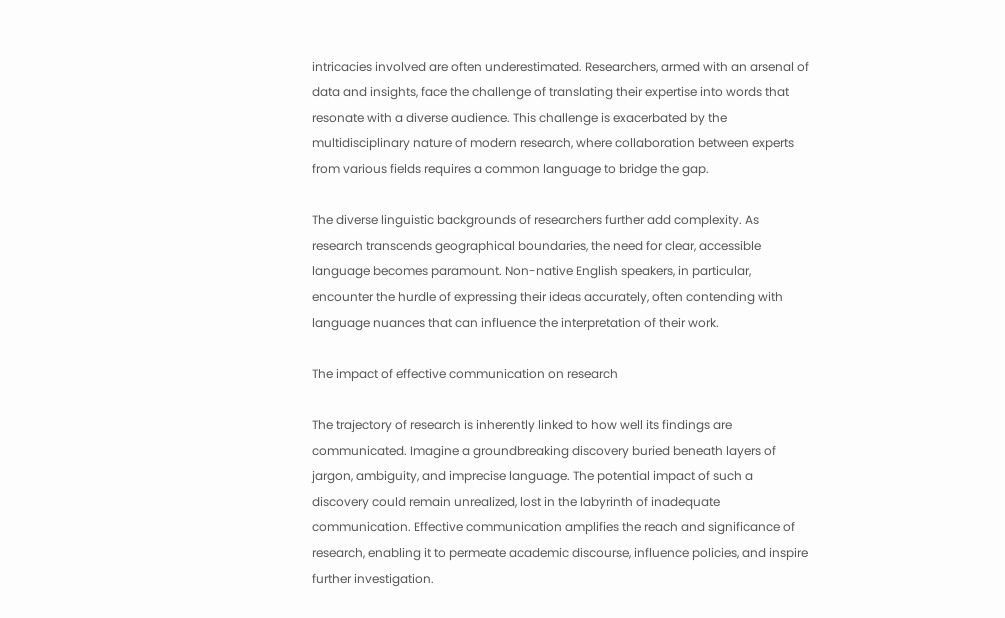intricacies involved are often underestimated. Researchers, armed with an arsenal of data and insights, face the challenge of translating their expertise into words that resonate with a diverse audience. This challenge is exacerbated by the multidisciplinary nature of modern research, where collaboration between experts from various fields requires a common language to bridge the gap.

The diverse linguistic backgrounds of researchers further add complexity. As research transcends geographical boundaries, the need for clear, accessible language becomes paramount. Non-native English speakers, in particular, encounter the hurdle of expressing their ideas accurately, often contending with language nuances that can influence the interpretation of their work.

The impact of effective communication on research

The trajectory of research is inherently linked to how well its findings are communicated. Imagine a groundbreaking discovery buried beneath layers of jargon, ambiguity, and imprecise language. The potential impact of such a discovery could remain unrealized, lost in the labyrinth of inadequate communication. Effective communication amplifies the reach and significance of research, enabling it to permeate academic discourse, influence policies, and inspire further investigation.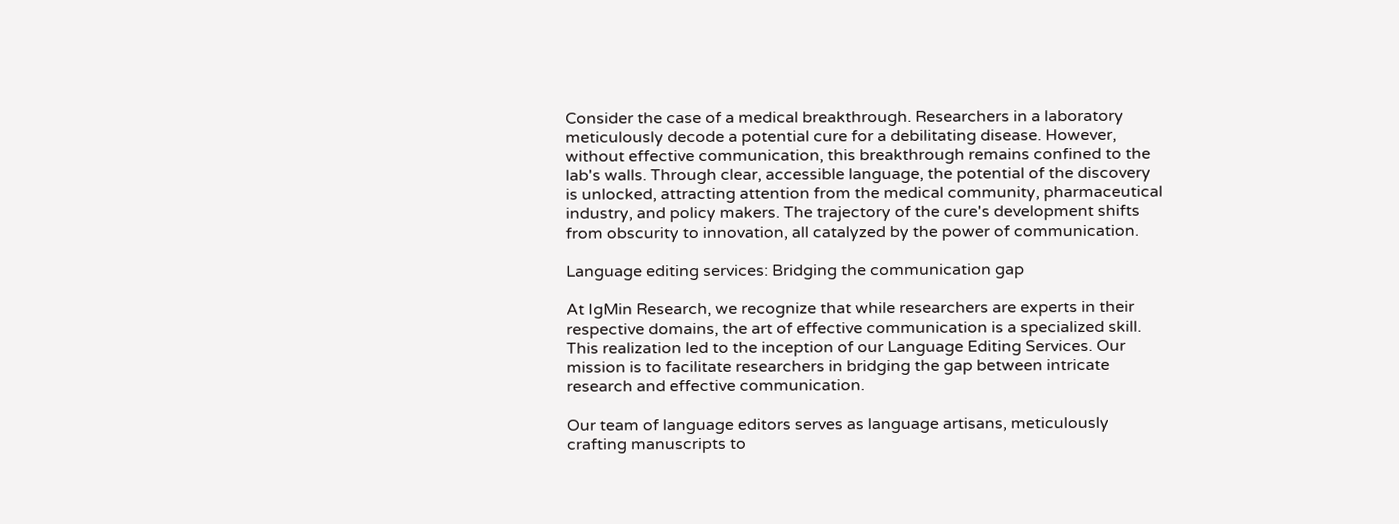Consider the case of a medical breakthrough. Researchers in a laboratory meticulously decode a potential cure for a debilitating disease. However, without effective communication, this breakthrough remains confined to the lab's walls. Through clear, accessible language, the potential of the discovery is unlocked, attracting attention from the medical community, pharmaceutical industry, and policy makers. The trajectory of the cure's development shifts from obscurity to innovation, all catalyzed by the power of communication.

Language editing services: Bridging the communication gap

At IgMin Research, we recognize that while researchers are experts in their respective domains, the art of effective communication is a specialized skill. This realization led to the inception of our Language Editing Services. Our mission is to facilitate researchers in bridging the gap between intricate research and effective communication.

Our team of language editors serves as language artisans, meticulously crafting manuscripts to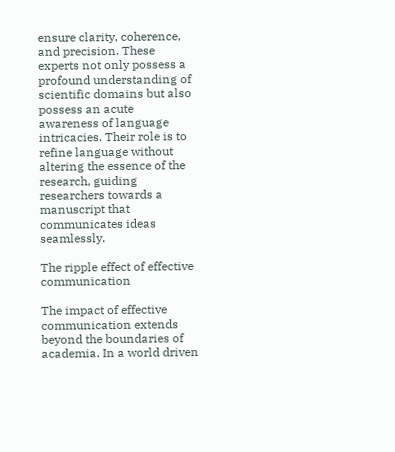ensure clarity, coherence, and precision. These experts not only possess a profound understanding of scientific domains but also possess an acute awareness of language intricacies. Their role is to refine language without altering the essence of the research, guiding researchers towards a manuscript that communicates ideas seamlessly.

The ripple effect of effective communication

The impact of effective communication extends beyond the boundaries of academia. In a world driven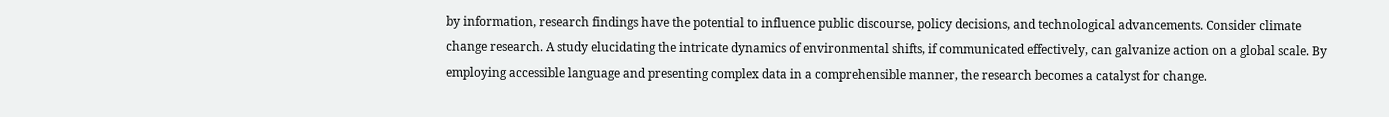by information, research findings have the potential to influence public discourse, policy decisions, and technological advancements. Consider climate change research. A study elucidating the intricate dynamics of environmental shifts, if communicated effectively, can galvanize action on a global scale. By employing accessible language and presenting complex data in a comprehensible manner, the research becomes a catalyst for change.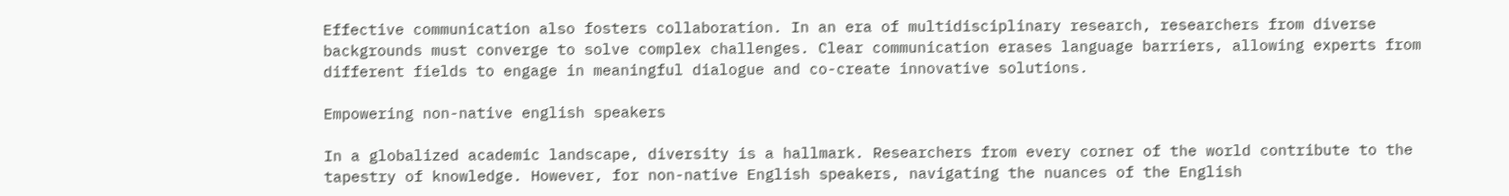Effective communication also fosters collaboration. In an era of multidisciplinary research, researchers from diverse backgrounds must converge to solve complex challenges. Clear communication erases language barriers, allowing experts from different fields to engage in meaningful dialogue and co-create innovative solutions.

Empowering non-native english speakers

In a globalized academic landscape, diversity is a hallmark. Researchers from every corner of the world contribute to the tapestry of knowledge. However, for non-native English speakers, navigating the nuances of the English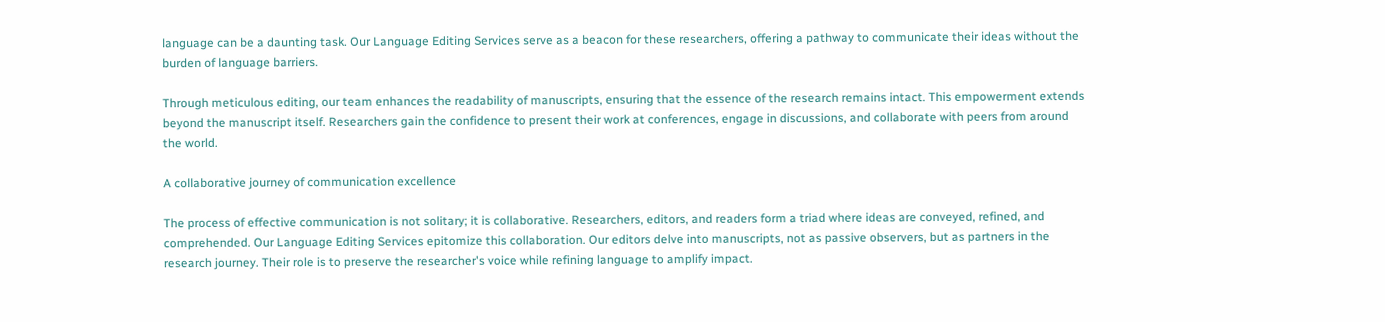language can be a daunting task. Our Language Editing Services serve as a beacon for these researchers, offering a pathway to communicate their ideas without the burden of language barriers.

Through meticulous editing, our team enhances the readability of manuscripts, ensuring that the essence of the research remains intact. This empowerment extends beyond the manuscript itself. Researchers gain the confidence to present their work at conferences, engage in discussions, and collaborate with peers from around the world.

A collaborative journey of communication excellence

The process of effective communication is not solitary; it is collaborative. Researchers, editors, and readers form a triad where ideas are conveyed, refined, and comprehended. Our Language Editing Services epitomize this collaboration. Our editors delve into manuscripts, not as passive observers, but as partners in the research journey. Their role is to preserve the researcher's voice while refining language to amplify impact.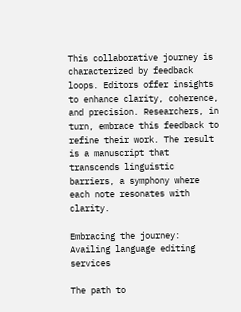This collaborative journey is characterized by feedback loops. Editors offer insights to enhance clarity, coherence, and precision. Researchers, in turn, embrace this feedback to refine their work. The result is a manuscript that transcends linguistic barriers, a symphony where each note resonates with clarity.

Embracing the journey: Availing language editing services

The path to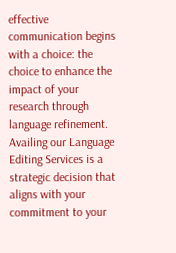effective communication begins with a choice: the choice to enhance the impact of your research through language refinement. Availing our Language Editing Services is a strategic decision that aligns with your commitment to your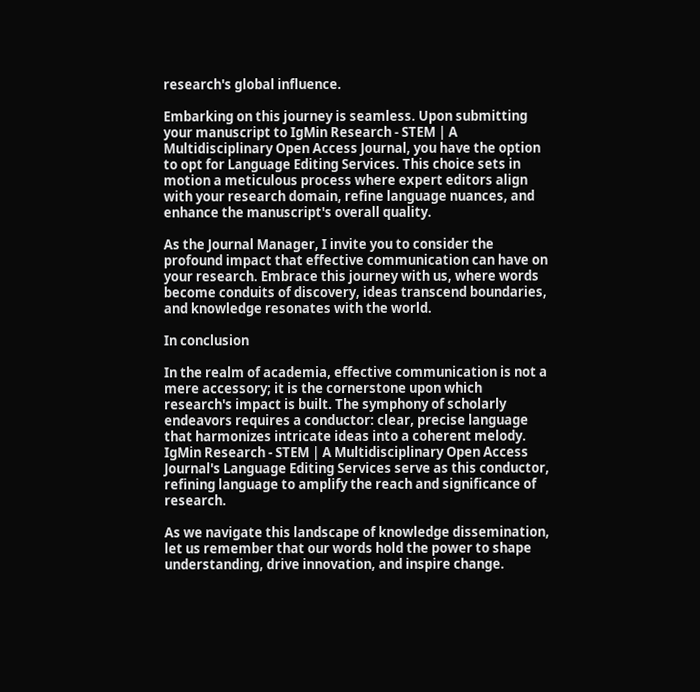research's global influence.

Embarking on this journey is seamless. Upon submitting your manuscript to IgMin Research - STEM | A Multidisciplinary Open Access Journal, you have the option to opt for Language Editing Services. This choice sets in motion a meticulous process where expert editors align with your research domain, refine language nuances, and enhance the manuscript's overall quality.

As the Journal Manager, I invite you to consider the profound impact that effective communication can have on your research. Embrace this journey with us, where words become conduits of discovery, ideas transcend boundaries, and knowledge resonates with the world.

In conclusion

In the realm of academia, effective communication is not a mere accessory; it is the cornerstone upon which research's impact is built. The symphony of scholarly endeavors requires a conductor: clear, precise language that harmonizes intricate ideas into a coherent melody. IgMin Research - STEM | A Multidisciplinary Open Access Journal's Language Editing Services serve as this conductor, refining language to amplify the reach and significance of research.

As we navigate this landscape of knowledge dissemination, let us remember that our words hold the power to shape understanding, drive innovation, and inspire change.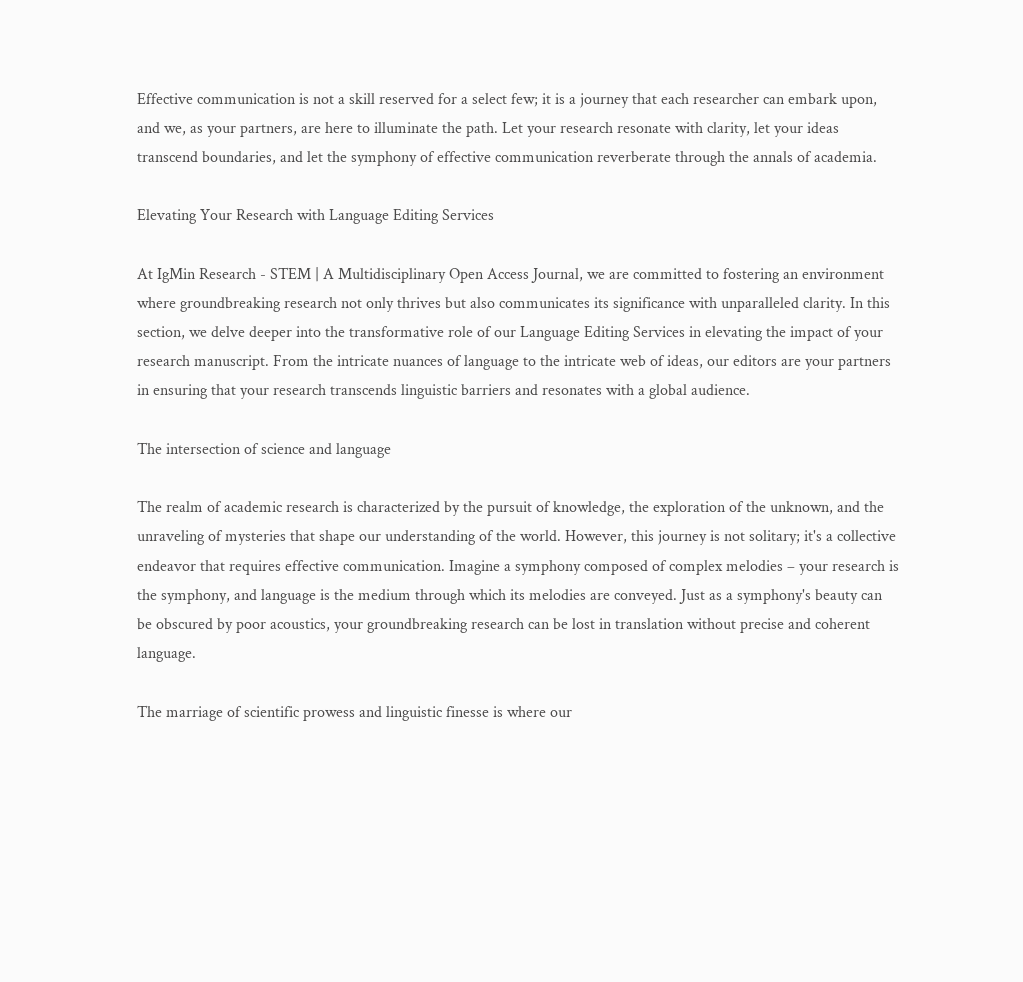Effective communication is not a skill reserved for a select few; it is a journey that each researcher can embark upon, and we, as your partners, are here to illuminate the path. Let your research resonate with clarity, let your ideas transcend boundaries, and let the symphony of effective communication reverberate through the annals of academia.

Elevating Your Research with Language Editing Services

At IgMin Research - STEM | A Multidisciplinary Open Access Journal, we are committed to fostering an environment where groundbreaking research not only thrives but also communicates its significance with unparalleled clarity. In this section, we delve deeper into the transformative role of our Language Editing Services in elevating the impact of your research manuscript. From the intricate nuances of language to the intricate web of ideas, our editors are your partners in ensuring that your research transcends linguistic barriers and resonates with a global audience.

The intersection of science and language

The realm of academic research is characterized by the pursuit of knowledge, the exploration of the unknown, and the unraveling of mysteries that shape our understanding of the world. However, this journey is not solitary; it's a collective endeavor that requires effective communication. Imagine a symphony composed of complex melodies – your research is the symphony, and language is the medium through which its melodies are conveyed. Just as a symphony's beauty can be obscured by poor acoustics, your groundbreaking research can be lost in translation without precise and coherent language.

The marriage of scientific prowess and linguistic finesse is where our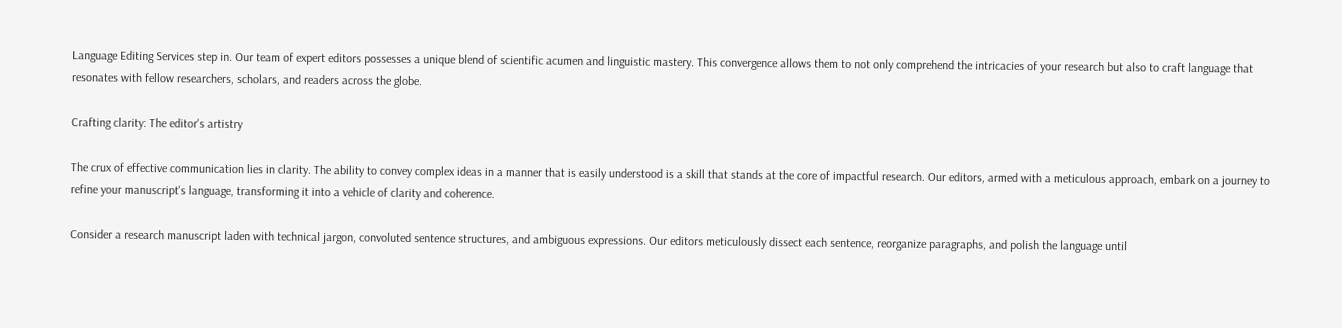Language Editing Services step in. Our team of expert editors possesses a unique blend of scientific acumen and linguistic mastery. This convergence allows them to not only comprehend the intricacies of your research but also to craft language that resonates with fellow researchers, scholars, and readers across the globe.

Crafting clarity: The editor's artistry

The crux of effective communication lies in clarity. The ability to convey complex ideas in a manner that is easily understood is a skill that stands at the core of impactful research. Our editors, armed with a meticulous approach, embark on a journey to refine your manuscript's language, transforming it into a vehicle of clarity and coherence.

Consider a research manuscript laden with technical jargon, convoluted sentence structures, and ambiguous expressions. Our editors meticulously dissect each sentence, reorganize paragraphs, and polish the language until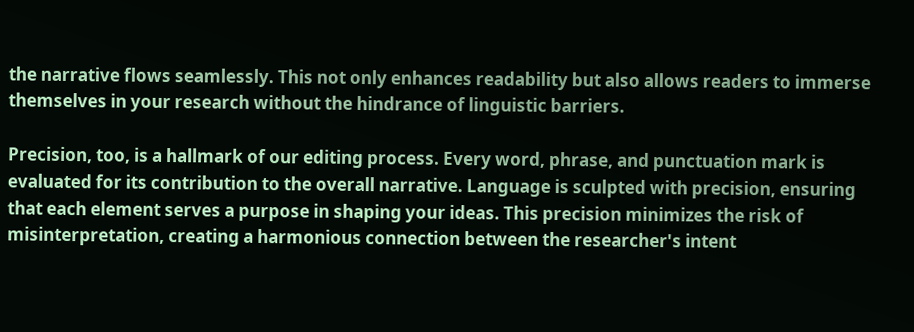the narrative flows seamlessly. This not only enhances readability but also allows readers to immerse themselves in your research without the hindrance of linguistic barriers.

Precision, too, is a hallmark of our editing process. Every word, phrase, and punctuation mark is evaluated for its contribution to the overall narrative. Language is sculpted with precision, ensuring that each element serves a purpose in shaping your ideas. This precision minimizes the risk of misinterpretation, creating a harmonious connection between the researcher's intent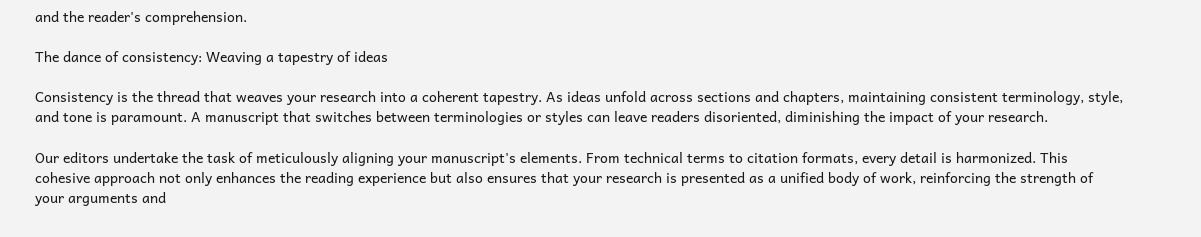and the reader's comprehension.

The dance of consistency: Weaving a tapestry of ideas

Consistency is the thread that weaves your research into a coherent tapestry. As ideas unfold across sections and chapters, maintaining consistent terminology, style, and tone is paramount. A manuscript that switches between terminologies or styles can leave readers disoriented, diminishing the impact of your research.

Our editors undertake the task of meticulously aligning your manuscript's elements. From technical terms to citation formats, every detail is harmonized. This cohesive approach not only enhances the reading experience but also ensures that your research is presented as a unified body of work, reinforcing the strength of your arguments and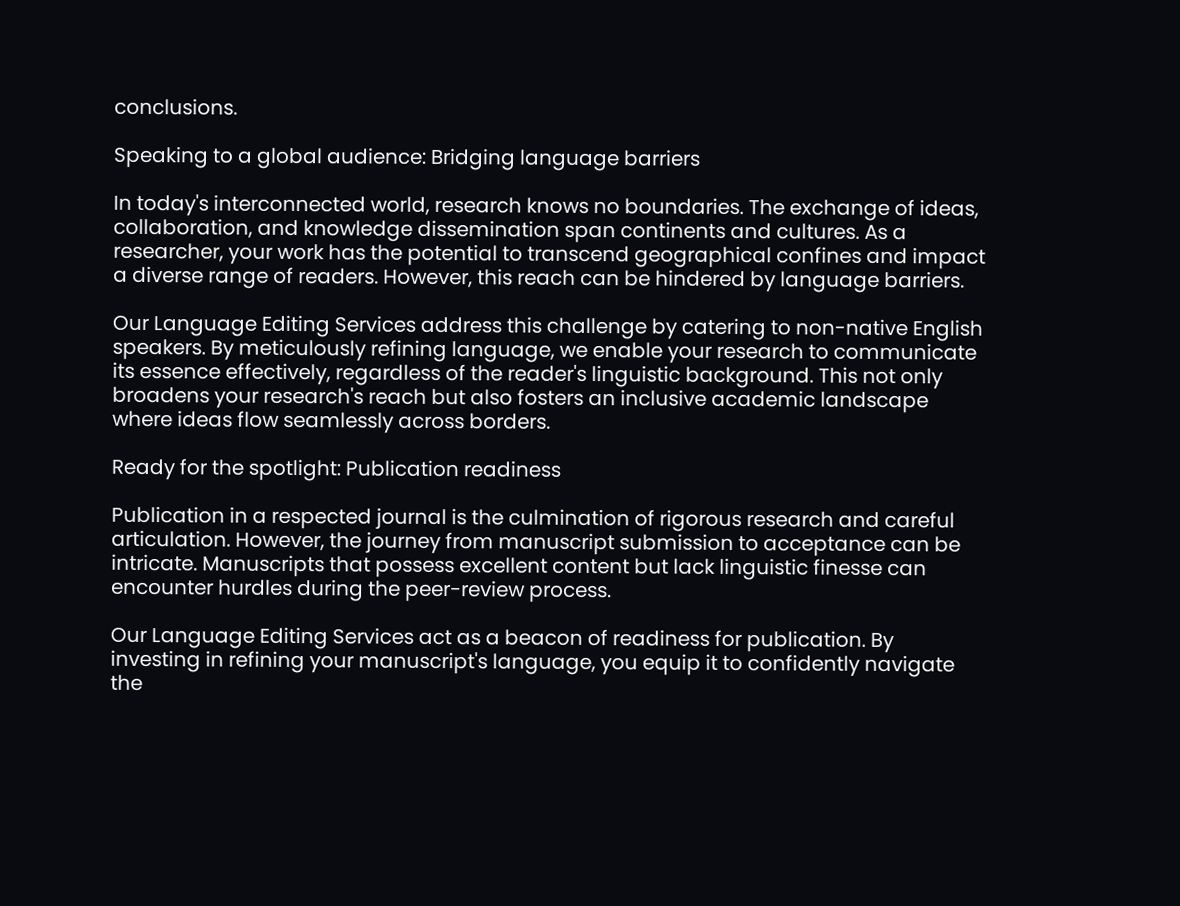conclusions.

Speaking to a global audience: Bridging language barriers

In today's interconnected world, research knows no boundaries. The exchange of ideas, collaboration, and knowledge dissemination span continents and cultures. As a researcher, your work has the potential to transcend geographical confines and impact a diverse range of readers. However, this reach can be hindered by language barriers.

Our Language Editing Services address this challenge by catering to non-native English speakers. By meticulously refining language, we enable your research to communicate its essence effectively, regardless of the reader's linguistic background. This not only broadens your research's reach but also fosters an inclusive academic landscape where ideas flow seamlessly across borders.

Ready for the spotlight: Publication readiness

Publication in a respected journal is the culmination of rigorous research and careful articulation. However, the journey from manuscript submission to acceptance can be intricate. Manuscripts that possess excellent content but lack linguistic finesse can encounter hurdles during the peer-review process.

Our Language Editing Services act as a beacon of readiness for publication. By investing in refining your manuscript's language, you equip it to confidently navigate the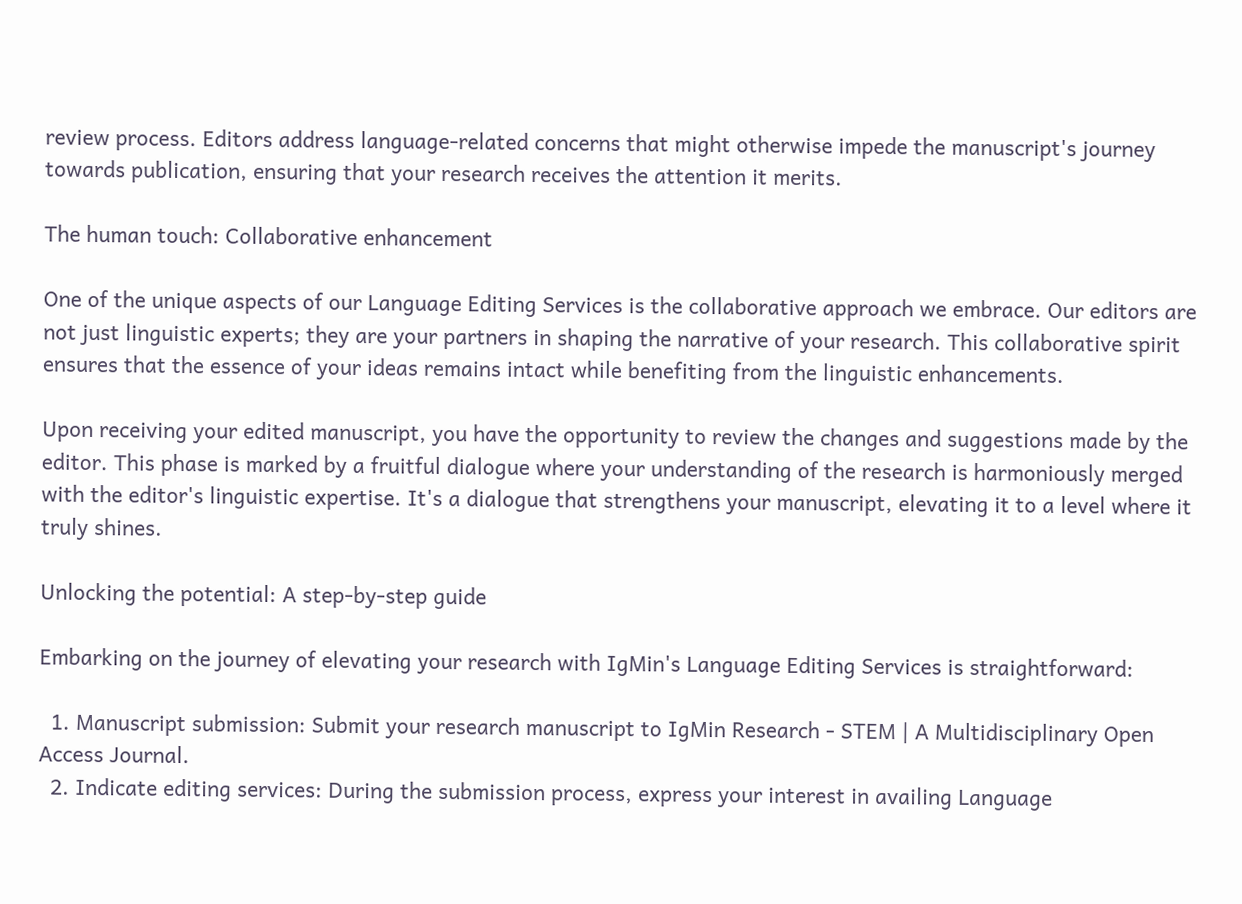review process. Editors address language-related concerns that might otherwise impede the manuscript's journey towards publication, ensuring that your research receives the attention it merits.

The human touch: Collaborative enhancement

One of the unique aspects of our Language Editing Services is the collaborative approach we embrace. Our editors are not just linguistic experts; they are your partners in shaping the narrative of your research. This collaborative spirit ensures that the essence of your ideas remains intact while benefiting from the linguistic enhancements.

Upon receiving your edited manuscript, you have the opportunity to review the changes and suggestions made by the editor. This phase is marked by a fruitful dialogue where your understanding of the research is harmoniously merged with the editor's linguistic expertise. It's a dialogue that strengthens your manuscript, elevating it to a level where it truly shines.

Unlocking the potential: A step-by-step guide

Embarking on the journey of elevating your research with IgMin's Language Editing Services is straightforward:

  1. Manuscript submission: Submit your research manuscript to IgMin Research - STEM | A Multidisciplinary Open Access Journal.
  2. Indicate editing services: During the submission process, express your interest in availing Language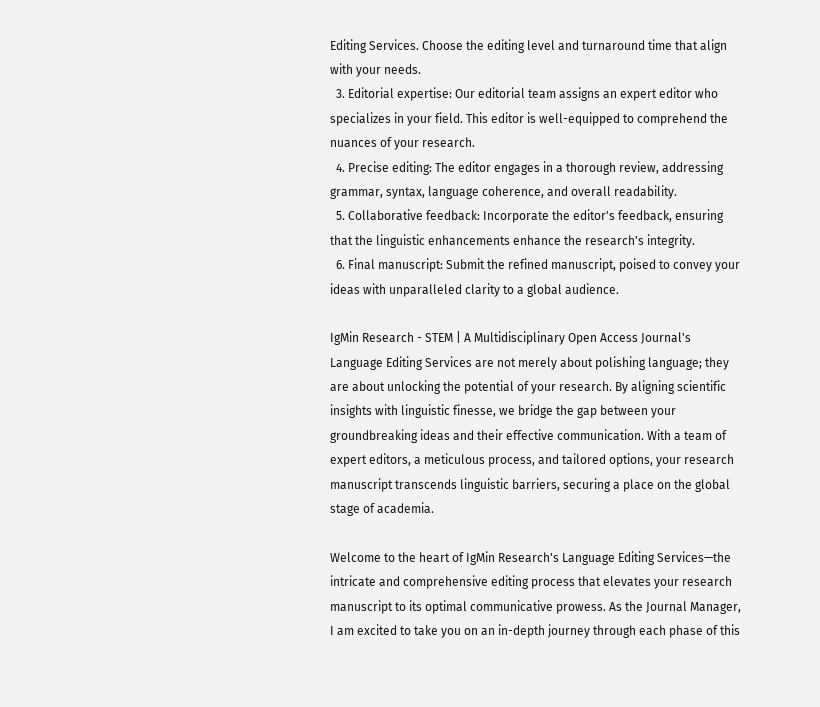Editing Services. Choose the editing level and turnaround time that align with your needs.
  3. Editorial expertise: Our editorial team assigns an expert editor who specializes in your field. This editor is well-equipped to comprehend the nuances of your research.
  4. Precise editing: The editor engages in a thorough review, addressing grammar, syntax, language coherence, and overall readability.
  5. Collaborative feedback: Incorporate the editor's feedback, ensuring that the linguistic enhancements enhance the research's integrity.
  6. Final manuscript: Submit the refined manuscript, poised to convey your ideas with unparalleled clarity to a global audience.

IgMin Research - STEM | A Multidisciplinary Open Access Journal's Language Editing Services are not merely about polishing language; they are about unlocking the potential of your research. By aligning scientific insights with linguistic finesse, we bridge the gap between your groundbreaking ideas and their effective communication. With a team of expert editors, a meticulous process, and tailored options, your research manuscript transcends linguistic barriers, securing a place on the global stage of academia.

Welcome to the heart of IgMin Research's Language Editing Services—the intricate and comprehensive editing process that elevates your research manuscript to its optimal communicative prowess. As the Journal Manager, I am excited to take you on an in-depth journey through each phase of this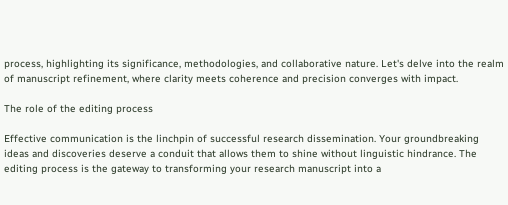process, highlighting its significance, methodologies, and collaborative nature. Let's delve into the realm of manuscript refinement, where clarity meets coherence and precision converges with impact.

The role of the editing process

Effective communication is the linchpin of successful research dissemination. Your groundbreaking ideas and discoveries deserve a conduit that allows them to shine without linguistic hindrance. The editing process is the gateway to transforming your research manuscript into a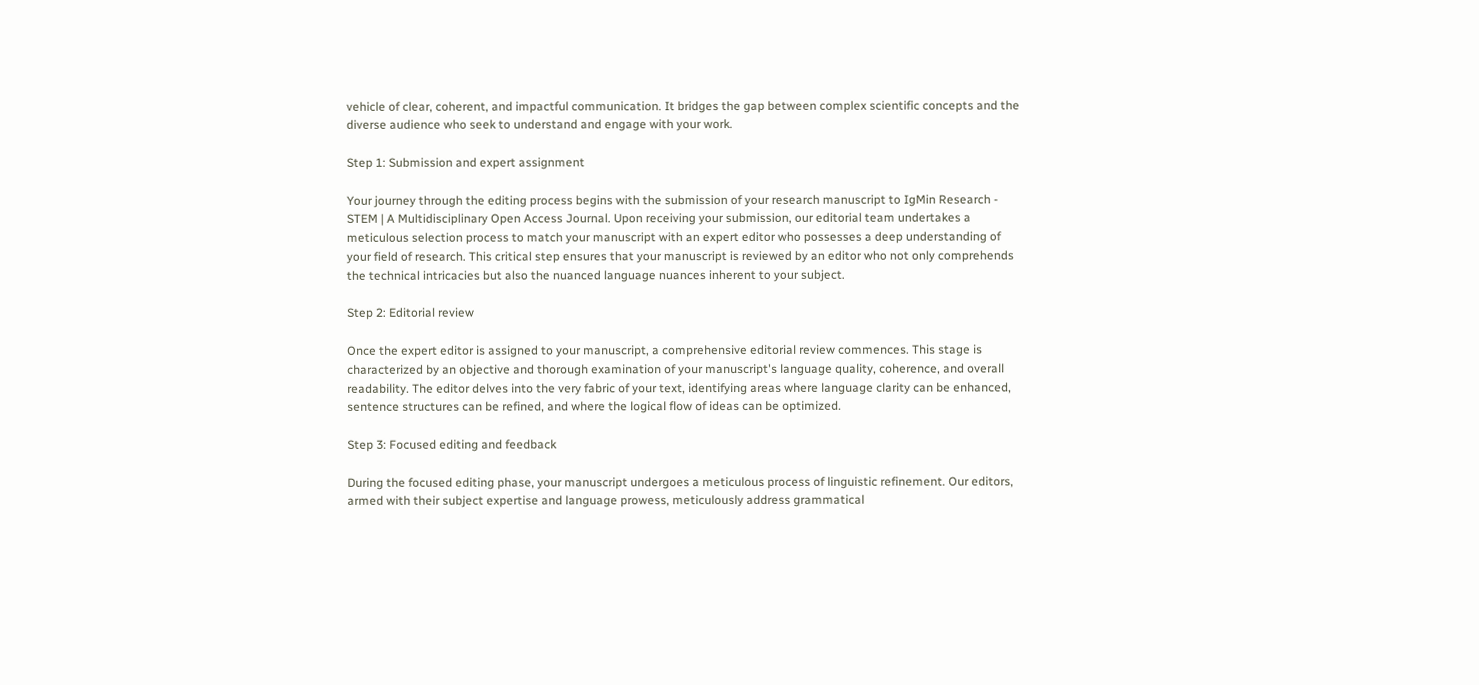vehicle of clear, coherent, and impactful communication. It bridges the gap between complex scientific concepts and the diverse audience who seek to understand and engage with your work.

Step 1: Submission and expert assignment

Your journey through the editing process begins with the submission of your research manuscript to IgMin Research - STEM | A Multidisciplinary Open Access Journal. Upon receiving your submission, our editorial team undertakes a meticulous selection process to match your manuscript with an expert editor who possesses a deep understanding of your field of research. This critical step ensures that your manuscript is reviewed by an editor who not only comprehends the technical intricacies but also the nuanced language nuances inherent to your subject.

Step 2: Editorial review

Once the expert editor is assigned to your manuscript, a comprehensive editorial review commences. This stage is characterized by an objective and thorough examination of your manuscript's language quality, coherence, and overall readability. The editor delves into the very fabric of your text, identifying areas where language clarity can be enhanced, sentence structures can be refined, and where the logical flow of ideas can be optimized.

Step 3: Focused editing and feedback

During the focused editing phase, your manuscript undergoes a meticulous process of linguistic refinement. Our editors, armed with their subject expertise and language prowess, meticulously address grammatical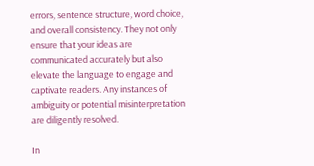errors, sentence structure, word choice, and overall consistency. They not only ensure that your ideas are communicated accurately but also elevate the language to engage and captivate readers. Any instances of ambiguity or potential misinterpretation are diligently resolved.

In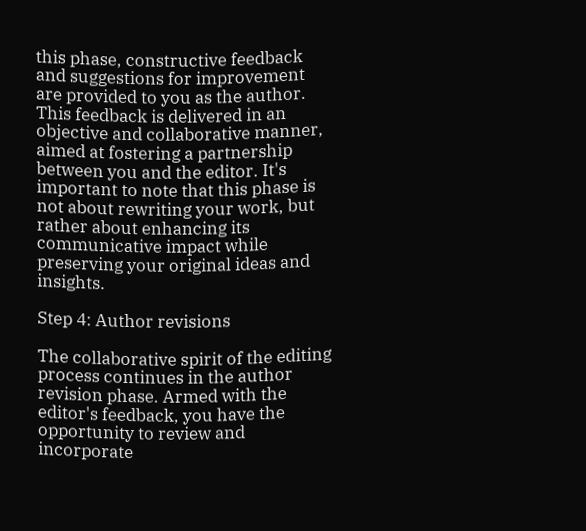this phase, constructive feedback and suggestions for improvement are provided to you as the author. This feedback is delivered in an objective and collaborative manner, aimed at fostering a partnership between you and the editor. It's important to note that this phase is not about rewriting your work, but rather about enhancing its communicative impact while preserving your original ideas and insights.

Step 4: Author revisions

The collaborative spirit of the editing process continues in the author revision phase. Armed with the editor's feedback, you have the opportunity to review and incorporate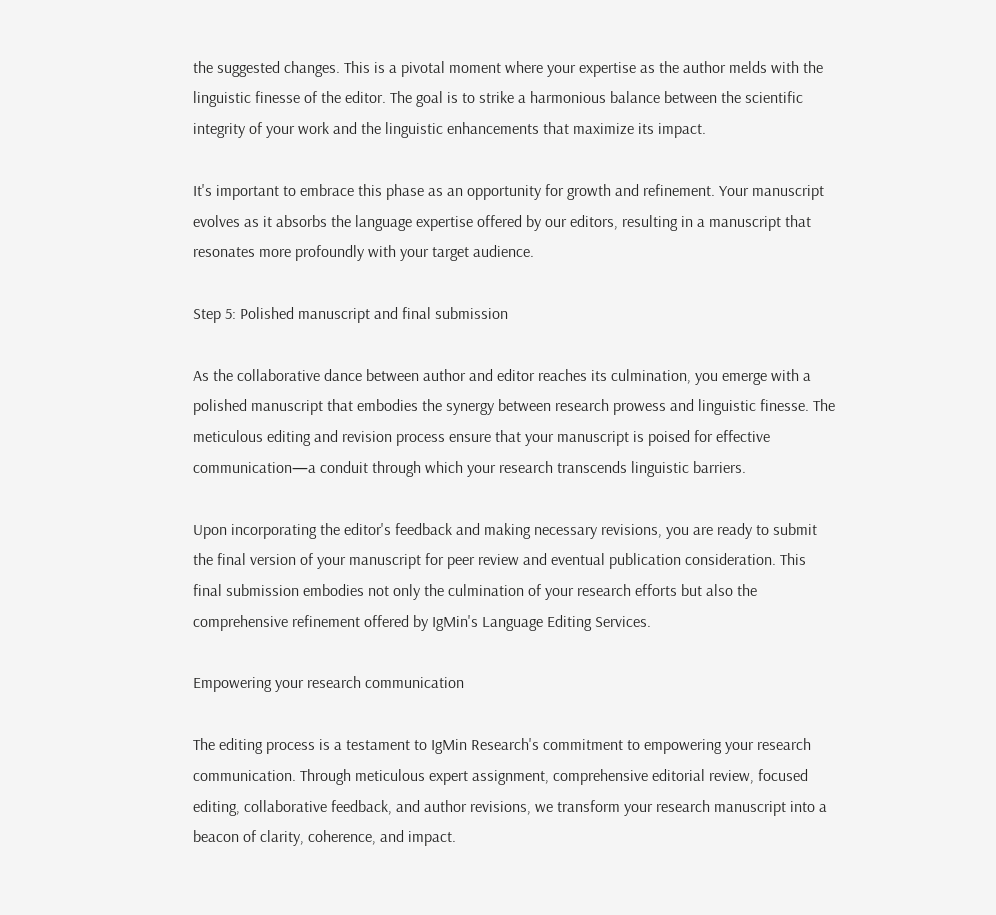the suggested changes. This is a pivotal moment where your expertise as the author melds with the linguistic finesse of the editor. The goal is to strike a harmonious balance between the scientific integrity of your work and the linguistic enhancements that maximize its impact.

It's important to embrace this phase as an opportunity for growth and refinement. Your manuscript evolves as it absorbs the language expertise offered by our editors, resulting in a manuscript that resonates more profoundly with your target audience.

Step 5: Polished manuscript and final submission

As the collaborative dance between author and editor reaches its culmination, you emerge with a polished manuscript that embodies the synergy between research prowess and linguistic finesse. The meticulous editing and revision process ensure that your manuscript is poised for effective communication—a conduit through which your research transcends linguistic barriers.

Upon incorporating the editor's feedback and making necessary revisions, you are ready to submit the final version of your manuscript for peer review and eventual publication consideration. This final submission embodies not only the culmination of your research efforts but also the comprehensive refinement offered by IgMin's Language Editing Services.

Empowering your research communication

The editing process is a testament to IgMin Research's commitment to empowering your research communication. Through meticulous expert assignment, comprehensive editorial review, focused editing, collaborative feedback, and author revisions, we transform your research manuscript into a beacon of clarity, coherence, and impact.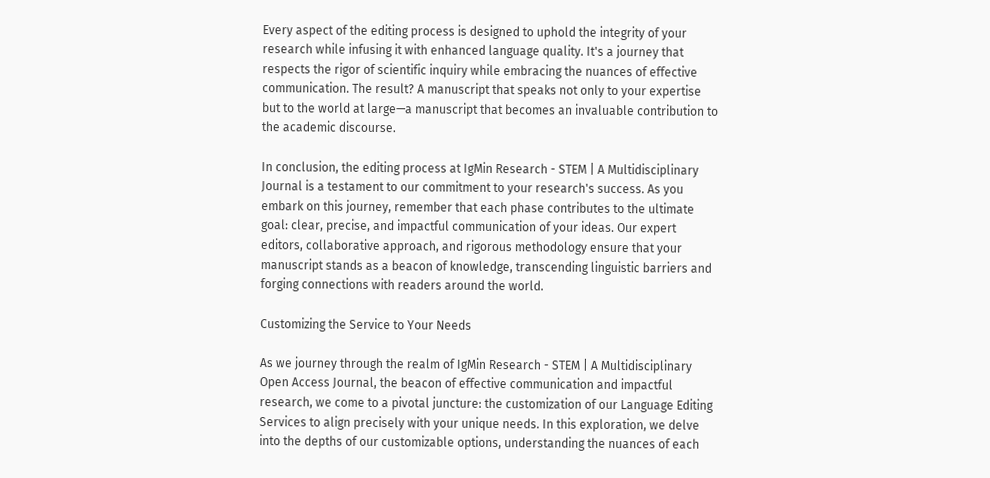Every aspect of the editing process is designed to uphold the integrity of your research while infusing it with enhanced language quality. It's a journey that respects the rigor of scientific inquiry while embracing the nuances of effective communication. The result? A manuscript that speaks not only to your expertise but to the world at large—a manuscript that becomes an invaluable contribution to the academic discourse.

In conclusion, the editing process at IgMin Research - STEM | A Multidisciplinary Journal is a testament to our commitment to your research's success. As you embark on this journey, remember that each phase contributes to the ultimate goal: clear, precise, and impactful communication of your ideas. Our expert editors, collaborative approach, and rigorous methodology ensure that your manuscript stands as a beacon of knowledge, transcending linguistic barriers and forging connections with readers around the world.

Customizing the Service to Your Needs

As we journey through the realm of IgMin Research - STEM | A Multidisciplinary Open Access Journal, the beacon of effective communication and impactful research, we come to a pivotal juncture: the customization of our Language Editing Services to align precisely with your unique needs. In this exploration, we delve into the depths of our customizable options, understanding the nuances of each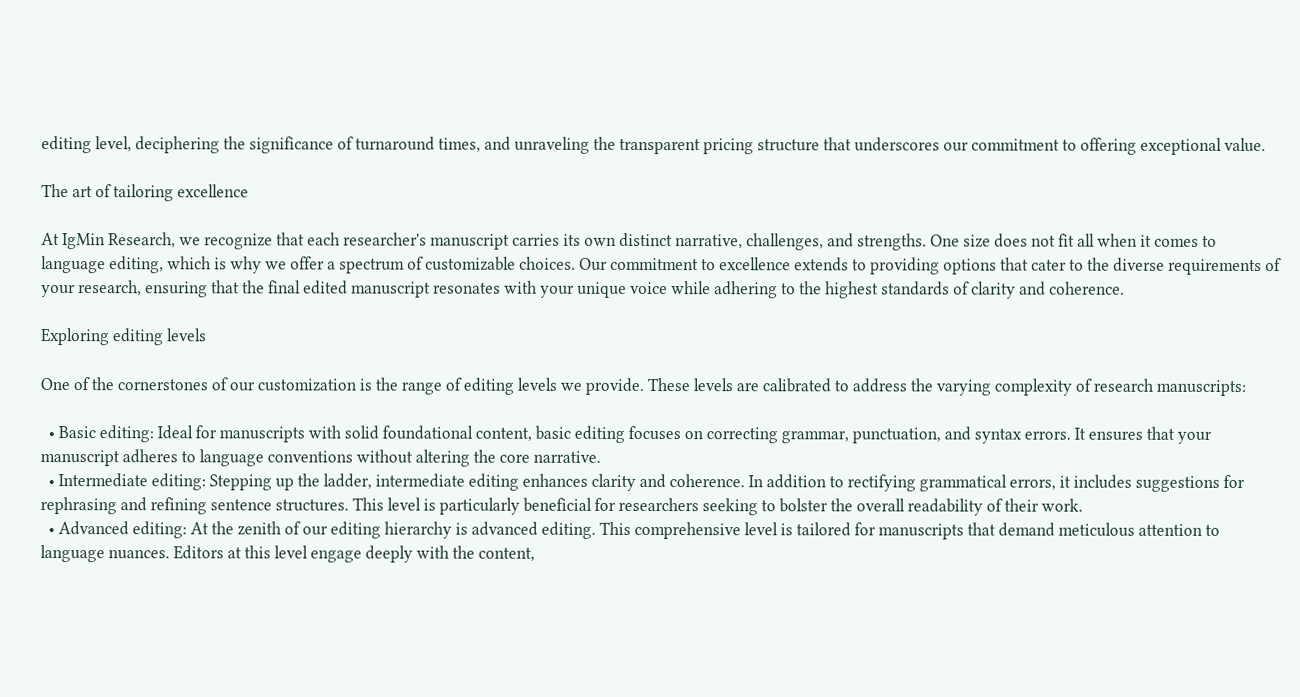editing level, deciphering the significance of turnaround times, and unraveling the transparent pricing structure that underscores our commitment to offering exceptional value.

The art of tailoring excellence

At IgMin Research, we recognize that each researcher's manuscript carries its own distinct narrative, challenges, and strengths. One size does not fit all when it comes to language editing, which is why we offer a spectrum of customizable choices. Our commitment to excellence extends to providing options that cater to the diverse requirements of your research, ensuring that the final edited manuscript resonates with your unique voice while adhering to the highest standards of clarity and coherence.

Exploring editing levels

One of the cornerstones of our customization is the range of editing levels we provide. These levels are calibrated to address the varying complexity of research manuscripts:

  • Basic editing: Ideal for manuscripts with solid foundational content, basic editing focuses on correcting grammar, punctuation, and syntax errors. It ensures that your manuscript adheres to language conventions without altering the core narrative.
  • Intermediate editing: Stepping up the ladder, intermediate editing enhances clarity and coherence. In addition to rectifying grammatical errors, it includes suggestions for rephrasing and refining sentence structures. This level is particularly beneficial for researchers seeking to bolster the overall readability of their work.
  • Advanced editing: At the zenith of our editing hierarchy is advanced editing. This comprehensive level is tailored for manuscripts that demand meticulous attention to language nuances. Editors at this level engage deeply with the content,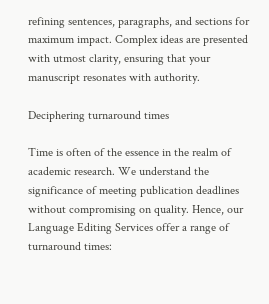refining sentences, paragraphs, and sections for maximum impact. Complex ideas are presented with utmost clarity, ensuring that your manuscript resonates with authority.

Deciphering turnaround times

Time is often of the essence in the realm of academic research. We understand the significance of meeting publication deadlines without compromising on quality. Hence, our Language Editing Services offer a range of turnaround times: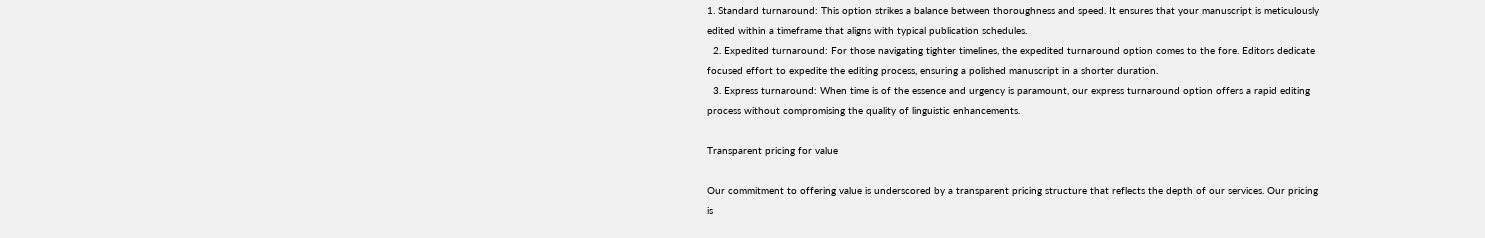1. Standard turnaround: This option strikes a balance between thoroughness and speed. It ensures that your manuscript is meticulously edited within a timeframe that aligns with typical publication schedules.
  2. Expedited turnaround: For those navigating tighter timelines, the expedited turnaround option comes to the fore. Editors dedicate focused effort to expedite the editing process, ensuring a polished manuscript in a shorter duration.
  3. Express turnaround: When time is of the essence and urgency is paramount, our express turnaround option offers a rapid editing process without compromising the quality of linguistic enhancements.

Transparent pricing for value

Our commitment to offering value is underscored by a transparent pricing structure that reflects the depth of our services. Our pricing is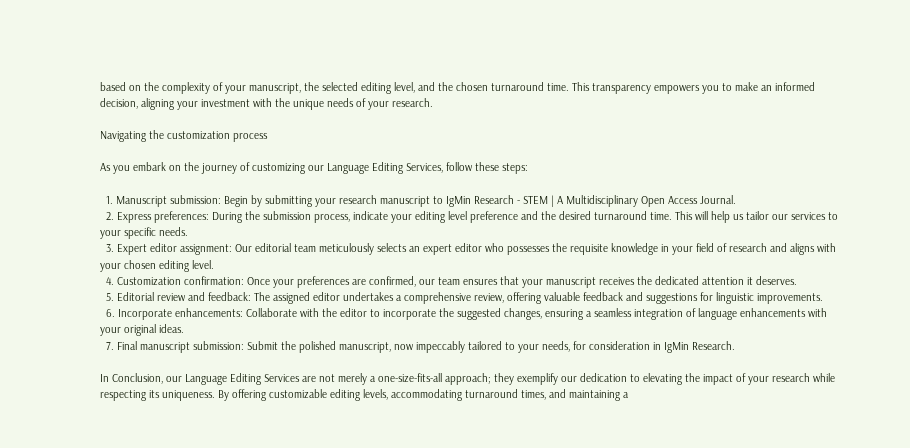based on the complexity of your manuscript, the selected editing level, and the chosen turnaround time. This transparency empowers you to make an informed decision, aligning your investment with the unique needs of your research.

Navigating the customization process

As you embark on the journey of customizing our Language Editing Services, follow these steps:

  1. Manuscript submission: Begin by submitting your research manuscript to IgMin Research - STEM | A Multidisciplinary Open Access Journal.
  2. Express preferences: During the submission process, indicate your editing level preference and the desired turnaround time. This will help us tailor our services to your specific needs.
  3. Expert editor assignment: Our editorial team meticulously selects an expert editor who possesses the requisite knowledge in your field of research and aligns with your chosen editing level.
  4. Customization confirmation: Once your preferences are confirmed, our team ensures that your manuscript receives the dedicated attention it deserves.
  5. Editorial review and feedback: The assigned editor undertakes a comprehensive review, offering valuable feedback and suggestions for linguistic improvements.
  6. Incorporate enhancements: Collaborate with the editor to incorporate the suggested changes, ensuring a seamless integration of language enhancements with your original ideas.
  7. Final manuscript submission: Submit the polished manuscript, now impeccably tailored to your needs, for consideration in IgMin Research.

In Conclusion, our Language Editing Services are not merely a one-size-fits-all approach; they exemplify our dedication to elevating the impact of your research while respecting its uniqueness. By offering customizable editing levels, accommodating turnaround times, and maintaining a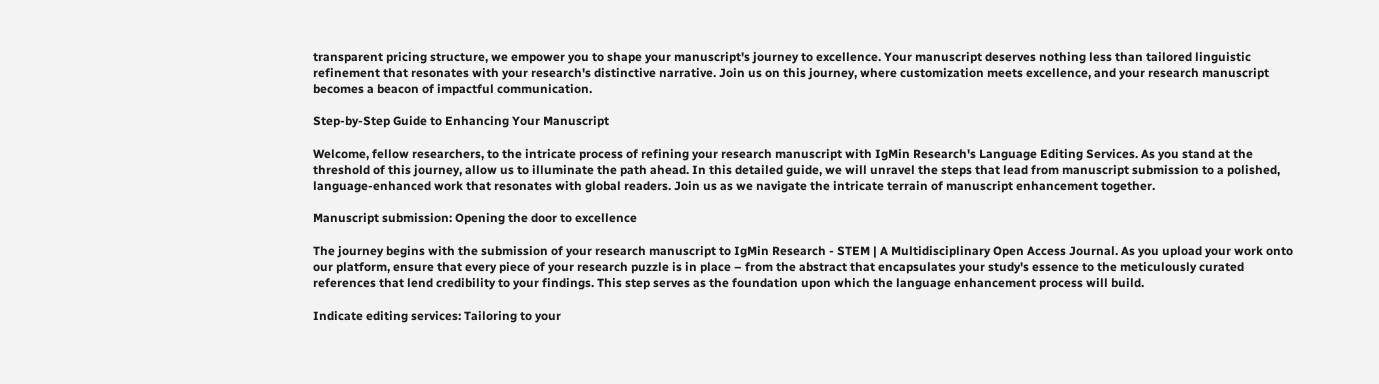transparent pricing structure, we empower you to shape your manuscript's journey to excellence. Your manuscript deserves nothing less than tailored linguistic refinement that resonates with your research's distinctive narrative. Join us on this journey, where customization meets excellence, and your research manuscript becomes a beacon of impactful communication.

Step-by-Step Guide to Enhancing Your Manuscript

Welcome, fellow researchers, to the intricate process of refining your research manuscript with IgMin Research's Language Editing Services. As you stand at the threshold of this journey, allow us to illuminate the path ahead. In this detailed guide, we will unravel the steps that lead from manuscript submission to a polished, language-enhanced work that resonates with global readers. Join us as we navigate the intricate terrain of manuscript enhancement together.

Manuscript submission: Opening the door to excellence

The journey begins with the submission of your research manuscript to IgMin Research - STEM | A Multidisciplinary Open Access Journal. As you upload your work onto our platform, ensure that every piece of your research puzzle is in place – from the abstract that encapsulates your study's essence to the meticulously curated references that lend credibility to your findings. This step serves as the foundation upon which the language enhancement process will build.

Indicate editing services: Tailoring to your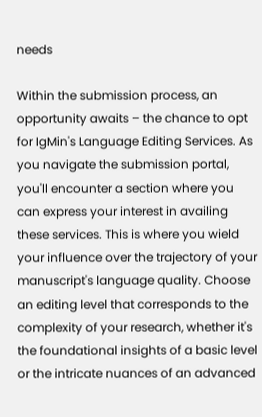needs

Within the submission process, an opportunity awaits – the chance to opt for IgMin's Language Editing Services. As you navigate the submission portal, you'll encounter a section where you can express your interest in availing these services. This is where you wield your influence over the trajectory of your manuscript's language quality. Choose an editing level that corresponds to the complexity of your research, whether it's the foundational insights of a basic level or the intricate nuances of an advanced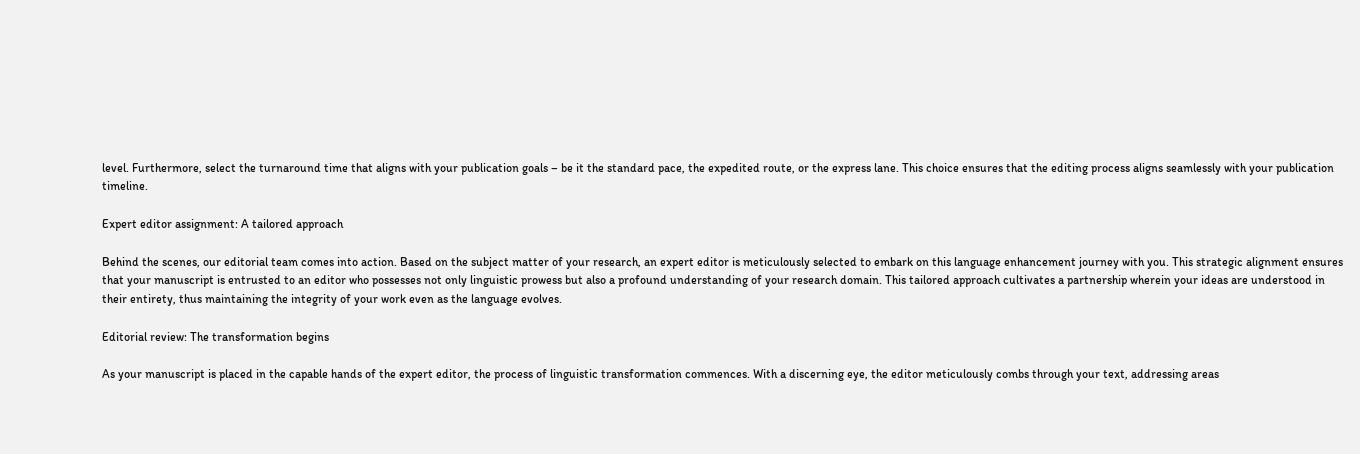level. Furthermore, select the turnaround time that aligns with your publication goals – be it the standard pace, the expedited route, or the express lane. This choice ensures that the editing process aligns seamlessly with your publication timeline.

Expert editor assignment: A tailored approach

Behind the scenes, our editorial team comes into action. Based on the subject matter of your research, an expert editor is meticulously selected to embark on this language enhancement journey with you. This strategic alignment ensures that your manuscript is entrusted to an editor who possesses not only linguistic prowess but also a profound understanding of your research domain. This tailored approach cultivates a partnership wherein your ideas are understood in their entirety, thus maintaining the integrity of your work even as the language evolves.

Editorial review: The transformation begins

As your manuscript is placed in the capable hands of the expert editor, the process of linguistic transformation commences. With a discerning eye, the editor meticulously combs through your text, addressing areas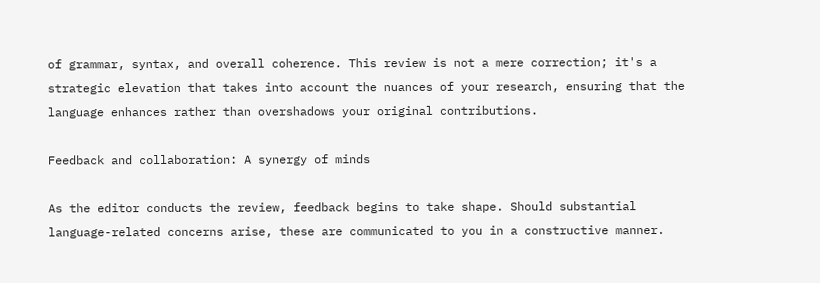of grammar, syntax, and overall coherence. This review is not a mere correction; it's a strategic elevation that takes into account the nuances of your research, ensuring that the language enhances rather than overshadows your original contributions.

Feedback and collaboration: A synergy of minds

As the editor conducts the review, feedback begins to take shape. Should substantial language-related concerns arise, these are communicated to you in a constructive manner.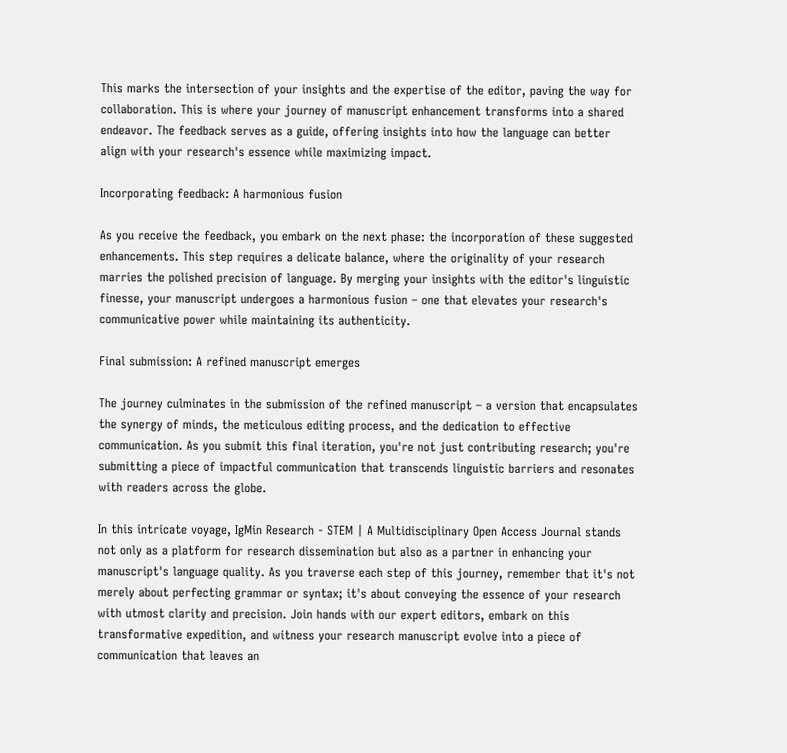This marks the intersection of your insights and the expertise of the editor, paving the way for collaboration. This is where your journey of manuscript enhancement transforms into a shared endeavor. The feedback serves as a guide, offering insights into how the language can better align with your research's essence while maximizing impact.

Incorporating feedback: A harmonious fusion

As you receive the feedback, you embark on the next phase: the incorporation of these suggested enhancements. This step requires a delicate balance, where the originality of your research marries the polished precision of language. By merging your insights with the editor's linguistic finesse, your manuscript undergoes a harmonious fusion – one that elevates your research's communicative power while maintaining its authenticity.

Final submission: A refined manuscript emerges

The journey culminates in the submission of the refined manuscript – a version that encapsulates the synergy of minds, the meticulous editing process, and the dedication to effective communication. As you submit this final iteration, you're not just contributing research; you're submitting a piece of impactful communication that transcends linguistic barriers and resonates with readers across the globe.

In this intricate voyage, IgMin Research - STEM | A Multidisciplinary Open Access Journal stands not only as a platform for research dissemination but also as a partner in enhancing your manuscript's language quality. As you traverse each step of this journey, remember that it's not merely about perfecting grammar or syntax; it's about conveying the essence of your research with utmost clarity and precision. Join hands with our expert editors, embark on this transformative expedition, and witness your research manuscript evolve into a piece of communication that leaves an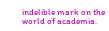indelible mark on the world of academia.